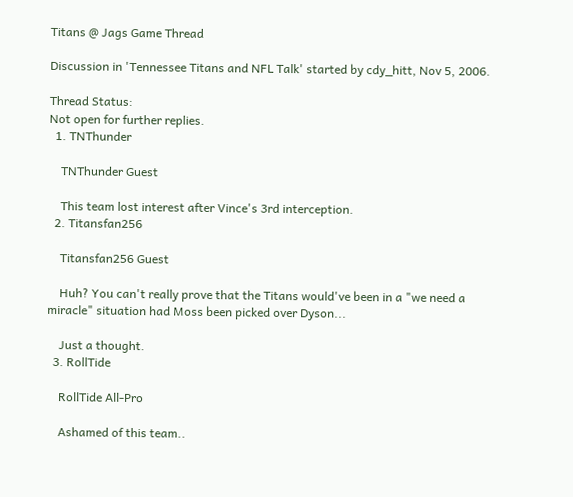Titans @ Jags Game Thread

Discussion in 'Tennessee Titans and NFL Talk' started by cdy_hitt, Nov 5, 2006.

Thread Status:
Not open for further replies.
  1. TNThunder

    TNThunder Guest

    This team lost interest after Vince's 3rd interception.
  2. Titansfan256

    Titansfan256 Guest

    Huh? You can't really prove that the Titans would've been in a "we need a miracle" situation had Moss been picked over Dyson...

    Just a thought.
  3. RollTide

    RollTide All-Pro

    Ashamed of this team..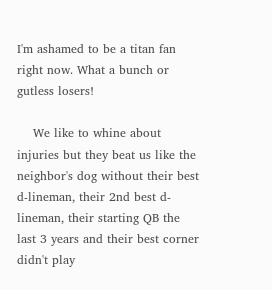I'm ashamed to be a titan fan right now. What a bunch or gutless losers!

    We like to whine about injuries but they beat us like the neighbor's dog without their best d-lineman, their 2nd best d-lineman, their starting QB the last 3 years and their best corner didn't play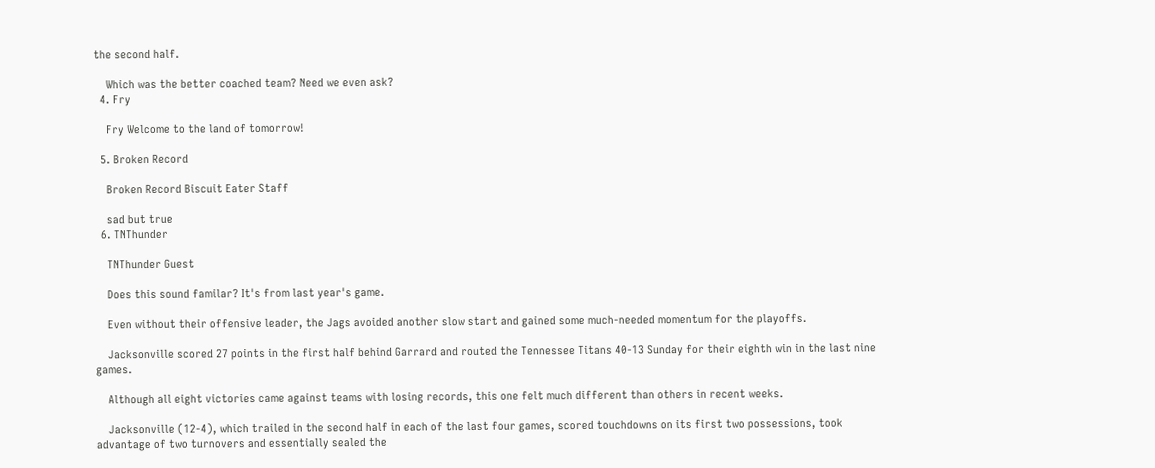the second half.

    Which was the better coached team? Need we even ask?
  4. Fry

    Fry Welcome to the land of tomorrow!

  5. Broken Record

    Broken Record Biscuit Eater Staff

    sad but true
  6. TNThunder

    TNThunder Guest

    Does this sound familar? It's from last year's game.

    Even without their offensive leader, the Jags avoided another slow start and gained some much-needed momentum for the playoffs.

    Jacksonville scored 27 points in the first half behind Garrard and routed the Tennessee Titans 40-13 Sunday for their eighth win in the last nine games.

    Although all eight victories came against teams with losing records, this one felt much different than others in recent weeks.

    Jacksonville (12-4), which trailed in the second half in each of the last four games, scored touchdowns on its first two possessions, took advantage of two turnovers and essentially sealed the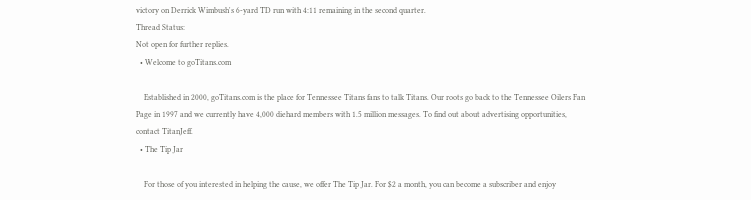victory on Derrick Wimbush's 6-yard TD run with 4:11 remaining in the second quarter.
Thread Status:
Not open for further replies.
  • Welcome to goTitans.com

    Established in 2000, goTitans.com is the place for Tennessee Titans fans to talk Titans. Our roots go back to the Tennessee Oilers Fan Page in 1997 and we currently have 4,000 diehard members with 1.5 million messages. To find out about advertising opportunities, contact TitanJeff.
  • The Tip Jar

    For those of you interested in helping the cause, we offer The Tip Jar. For $2 a month, you can become a subscriber and enjoy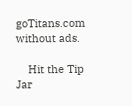goTitans.com without ads.

    Hit the Tip Jar